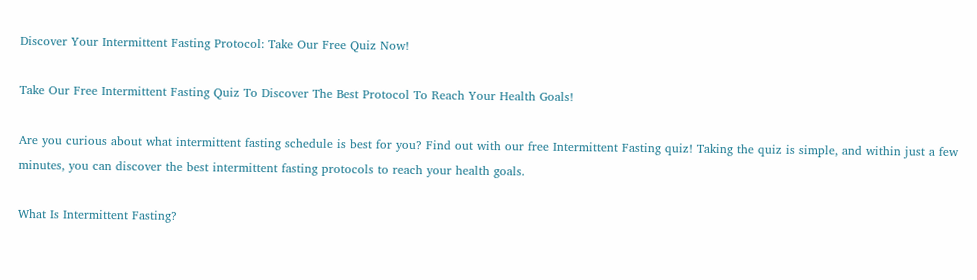Discover Your Intermittent Fasting Protocol: Take Our Free Quiz Now!

Take Our Free Intermittent Fasting Quiz To Discover The Best Protocol To Reach Your Health Goals!

Are you curious about what intermittent fasting schedule is best for you? Find out with our free Intermittent Fasting quiz! Taking the quiz is simple, and within just a few minutes, you can discover the best intermittent fasting protocols to reach your health goals.

What Is Intermittent Fasting?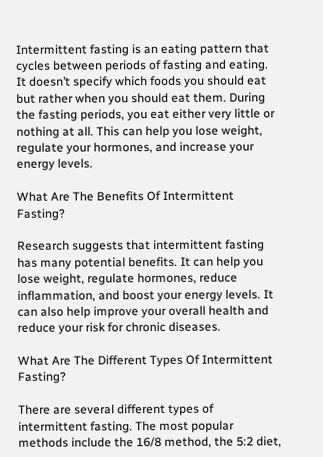Intermittent fasting is an eating pattern that cycles between periods of fasting and eating. It doesn’t specify which foods you should eat but rather when you should eat them. During the fasting periods, you eat either very little or nothing at all. This can help you lose weight, regulate your hormones, and increase your energy levels.

What Are The Benefits Of Intermittent Fasting?

Research suggests that intermittent fasting has many potential benefits. It can help you lose weight, regulate hormones, reduce inflammation, and boost your energy levels. It can also help improve your overall health and reduce your risk for chronic diseases.

What Are The Different Types Of Intermittent Fasting?

There are several different types of intermittent fasting. The most popular methods include the 16/8 method, the 5:2 diet,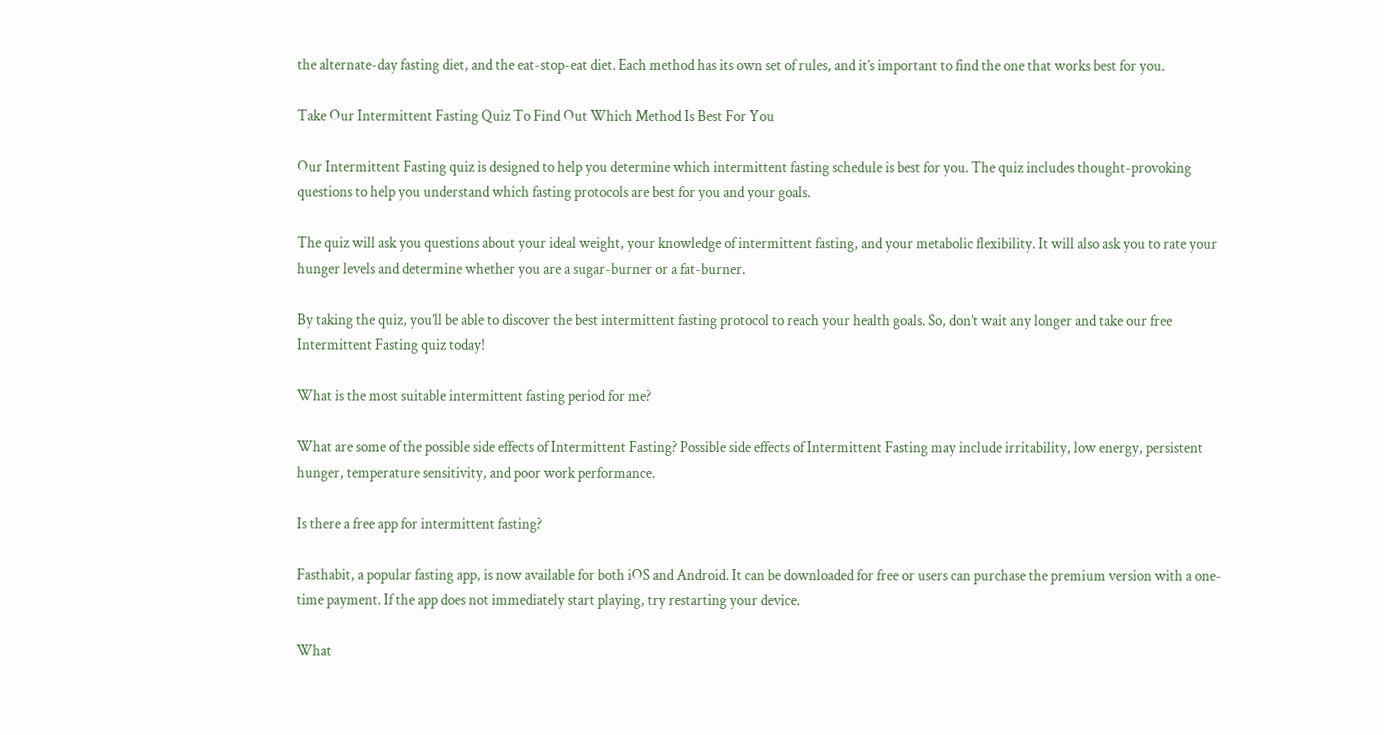the alternate-day fasting diet, and the eat-stop-eat diet. Each method has its own set of rules, and it’s important to find the one that works best for you.

Take Our Intermittent Fasting Quiz To Find Out Which Method Is Best For You

Our Intermittent Fasting quiz is designed to help you determine which intermittent fasting schedule is best for you. The quiz includes thought-provoking questions to help you understand which fasting protocols are best for you and your goals.

The quiz will ask you questions about your ideal weight, your knowledge of intermittent fasting, and your metabolic flexibility. It will also ask you to rate your hunger levels and determine whether you are a sugar-burner or a fat-burner.

By taking the quiz, you’ll be able to discover the best intermittent fasting protocol to reach your health goals. So, don’t wait any longer and take our free Intermittent Fasting quiz today!

What is the most suitable intermittent fasting period for me?

What are some of the possible side effects of Intermittent Fasting? Possible side effects of Intermittent Fasting may include irritability, low energy, persistent hunger, temperature sensitivity, and poor work performance.

Is there a free app for intermittent fasting?

Fasthabit, a popular fasting app, is now available for both iOS and Android. It can be downloaded for free or users can purchase the premium version with a one-time payment. If the app does not immediately start playing, try restarting your device.

What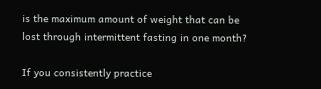is the maximum amount of weight that can be lost through intermittent fasting in one month?

If you consistently practice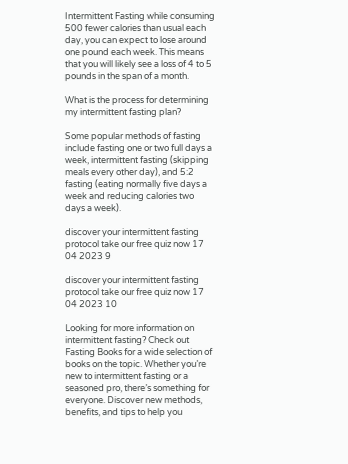Intermittent Fasting while consuming 500 fewer calories than usual each day, you can expect to lose around one pound each week. This means that you will likely see a loss of 4 to 5 pounds in the span of a month.

What is the process for determining my intermittent fasting plan?

Some popular methods of fasting include fasting one or two full days a week, intermittent fasting (skipping meals every other day), and 5:2 fasting (eating normally five days a week and reducing calories two days a week).

discover your intermittent fasting protocol take our free quiz now 17 04 2023 9

discover your intermittent fasting protocol take our free quiz now 17 04 2023 10

Looking for more information on intermittent fasting? Check out Fasting Books for a wide selection of books on the topic. Whether you’re new to intermittent fasting or a seasoned pro, there’s something for everyone. Discover new methods, benefits, and tips to help you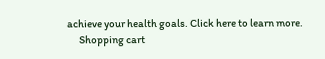achieve your health goals. Click here to learn more.
      Shopping cart